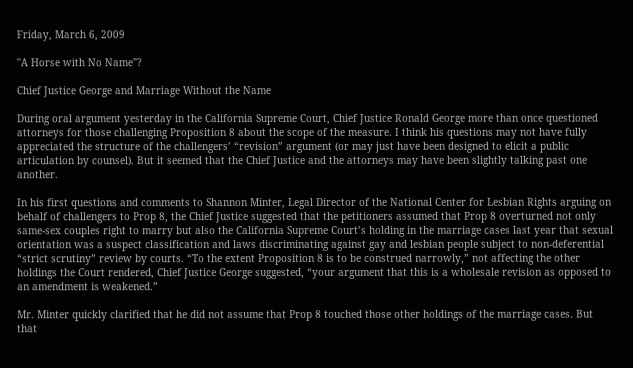Friday, March 6, 2009

"A Horse with No Name"?

Chief Justice George and Marriage Without the Name

During oral argument yesterday in the California Supreme Court, Chief Justice Ronald George more than once questioned attorneys for those challenging Proposition 8 about the scope of the measure. I think his questions may not have fully appreciated the structure of the challengers’ “revision” argument (or may just have been designed to elicit a public articulation by counsel). But it seemed that the Chief Justice and the attorneys may have been slightly talking past one another.

In his first questions and comments to Shannon Minter, Legal Director of the National Center for Lesbian Rights arguing on behalf of challengers to Prop 8, the Chief Justice suggested that the petitioners assumed that Prop 8 overturned not only same-sex couples right to marry but also the California Supreme Court’s holding in the marriage cases last year that sexual orientation was a suspect classification and laws discriminating against gay and lesbian people subject to non-deferential “strict scrutiny” review by courts. “To the extent Proposition 8 is to be construed narrowly,” not affecting the other holdings the Court rendered, Chief Justice George suggested, “your argument that this is a wholesale revision as opposed to an amendment is weakened.”

Mr. Minter quickly clarified that he did not assume that Prop 8 touched those other holdings of the marriage cases. But that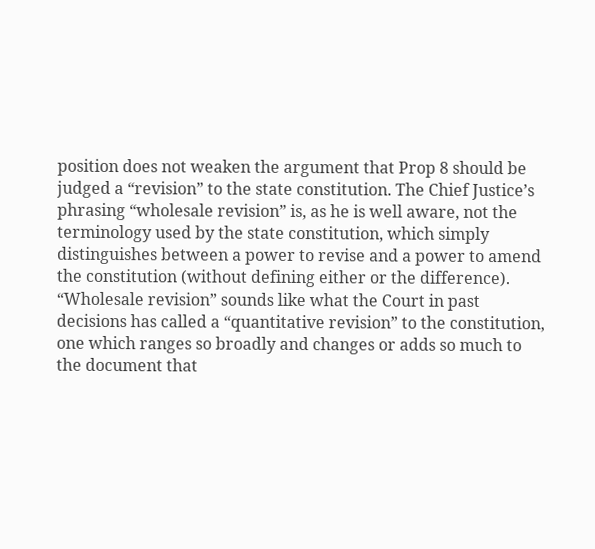position does not weaken the argument that Prop 8 should be judged a “revision” to the state constitution. The Chief Justice’s phrasing “wholesale revision” is, as he is well aware, not the terminology used by the state constitution, which simply distinguishes between a power to revise and a power to amend the constitution (without defining either or the difference). “Wholesale revision” sounds like what the Court in past decisions has called a “quantitative revision” to the constitution, one which ranges so broadly and changes or adds so much to the document that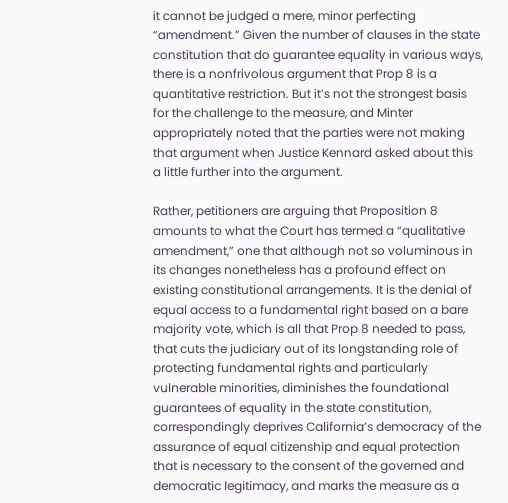it cannot be judged a mere, minor perfecting “amendment.” Given the number of clauses in the state constitution that do guarantee equality in various ways, there is a nonfrivolous argument that Prop 8 is a quantitative restriction. But it’s not the strongest basis for the challenge to the measure, and Minter appropriately noted that the parties were not making that argument when Justice Kennard asked about this a little further into the argument.

Rather, petitioners are arguing that Proposition 8 amounts to what the Court has termed a “qualitative amendment,” one that although not so voluminous in its changes nonetheless has a profound effect on existing constitutional arrangements. It is the denial of equal access to a fundamental right based on a bare majority vote, which is all that Prop 8 needed to pass, that cuts the judiciary out of its longstanding role of protecting fundamental rights and particularly vulnerable minorities, diminishes the foundational guarantees of equality in the state constitution, correspondingly deprives California’s democracy of the assurance of equal citizenship and equal protection that is necessary to the consent of the governed and democratic legitimacy, and marks the measure as a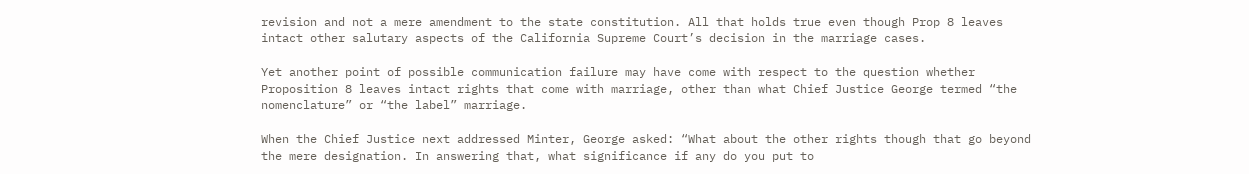revision and not a mere amendment to the state constitution. All that holds true even though Prop 8 leaves intact other salutary aspects of the California Supreme Court’s decision in the marriage cases.

Yet another point of possible communication failure may have come with respect to the question whether Proposition 8 leaves intact rights that come with marriage, other than what Chief Justice George termed “the nomenclature” or “the label” marriage.

When the Chief Justice next addressed Minter, George asked: “What about the other rights though that go beyond the mere designation. In answering that, what significance if any do you put to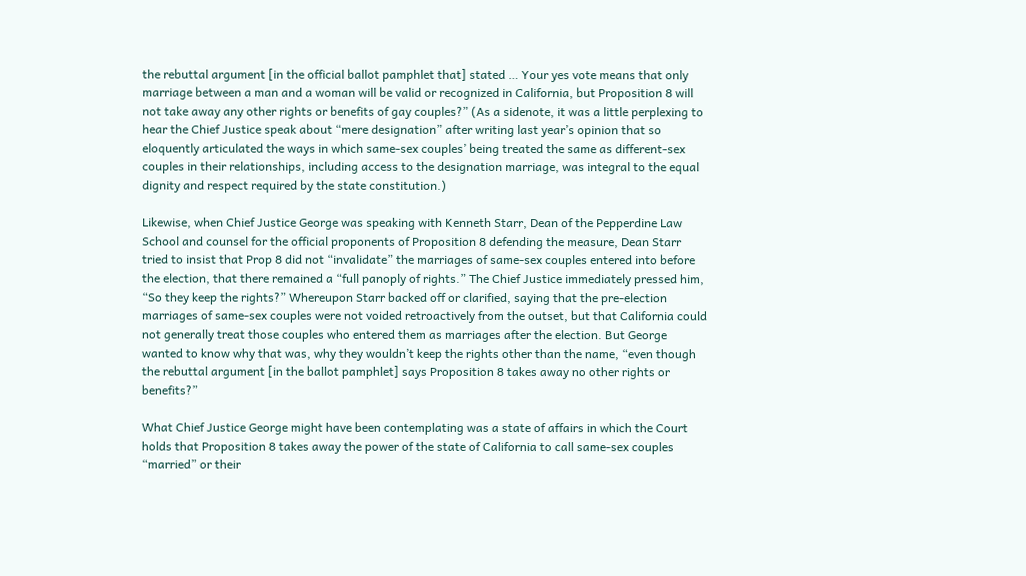the rebuttal argument [in the official ballot pamphlet that] stated … Your yes vote means that only marriage between a man and a woman will be valid or recognized in California, but Proposition 8 will not take away any other rights or benefits of gay couples?” (As a sidenote, it was a little perplexing to hear the Chief Justice speak about “mere designation” after writing last year’s opinion that so eloquently articulated the ways in which same-sex couples’ being treated the same as different-sex couples in their relationships, including access to the designation marriage, was integral to the equal dignity and respect required by the state constitution.)

Likewise, when Chief Justice George was speaking with Kenneth Starr, Dean of the Pepperdine Law School and counsel for the official proponents of Proposition 8 defending the measure, Dean Starr tried to insist that Prop 8 did not “invalidate” the marriages of same-sex couples entered into before the election, that there remained a “full panoply of rights.” The Chief Justice immediately pressed him, “So they keep the rights?” Whereupon Starr backed off or clarified, saying that the pre-election marriages of same-sex couples were not voided retroactively from the outset, but that California could not generally treat those couples who entered them as marriages after the election. But George wanted to know why that was, why they wouldn’t keep the rights other than the name, “even though the rebuttal argument [in the ballot pamphlet] says Proposition 8 takes away no other rights or benefits?”

What Chief Justice George might have been contemplating was a state of affairs in which the Court holds that Proposition 8 takes away the power of the state of California to call same-sex couples “married” or their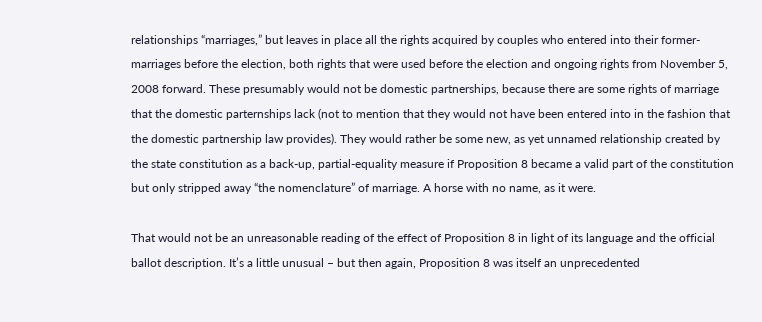relationships “marriages,” but leaves in place all the rights acquired by couples who entered into their former-marriages before the election, both rights that were used before the election and ongoing rights from November 5, 2008 forward. These presumably would not be domestic partnerships, because there are some rights of marriage that the domestic parternships lack (not to mention that they would not have been entered into in the fashion that the domestic partnership law provides). They would rather be some new, as yet unnamed relationship created by the state constitution as a back-up, partial-equality measure if Proposition 8 became a valid part of the constitution but only stripped away “the nomenclature” of marriage. A horse with no name, as it were.

That would not be an unreasonable reading of the effect of Proposition 8 in light of its language and the official ballot description. It’s a little unusual – but then again, Proposition 8 was itself an unprecedented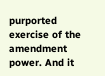purported exercise of the amendment power. And it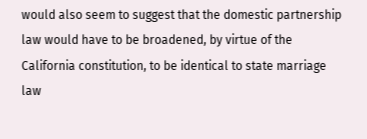would also seem to suggest that the domestic partnership law would have to be broadened, by virtue of the California constitution, to be identical to state marriage law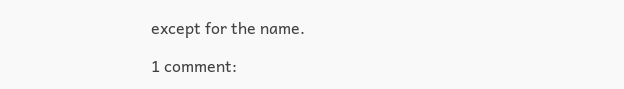except for the name.

1 comment: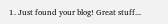1. Just found your blog! Great stuff...